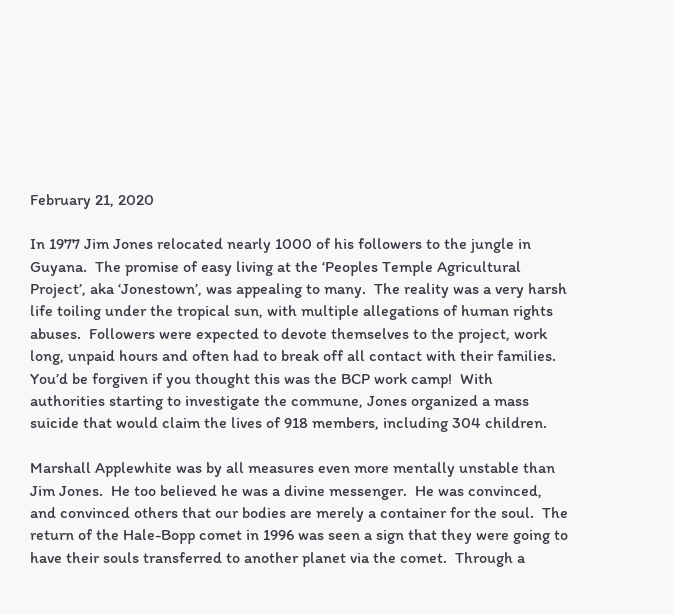February 21, 2020

In 1977 Jim Jones relocated nearly 1000 of his followers to the jungle in Guyana.  The promise of easy living at the ‘Peoples Temple Agricultural Project’, aka ‘Jonestown’, was appealing to many.  The reality was a very harsh life toiling under the tropical sun, with multiple allegations of human rights abuses.  Followers were expected to devote themselves to the project, work long, unpaid hours and often had to break off all contact with their families.  You’d be forgiven if you thought this was the BCP work camp!  With authorities starting to investigate the commune, Jones organized a mass suicide that would claim the lives of 918 members, including 304 children.

Marshall Applewhite was by all measures even more mentally unstable than Jim Jones.  He too believed he was a divine messenger.  He was convinced, and convinced others that our bodies are merely a container for the soul.  The return of the Hale-Bopp comet in 1996 was seen a sign that they were going to have their souls transferred to another planet via the comet.  Through a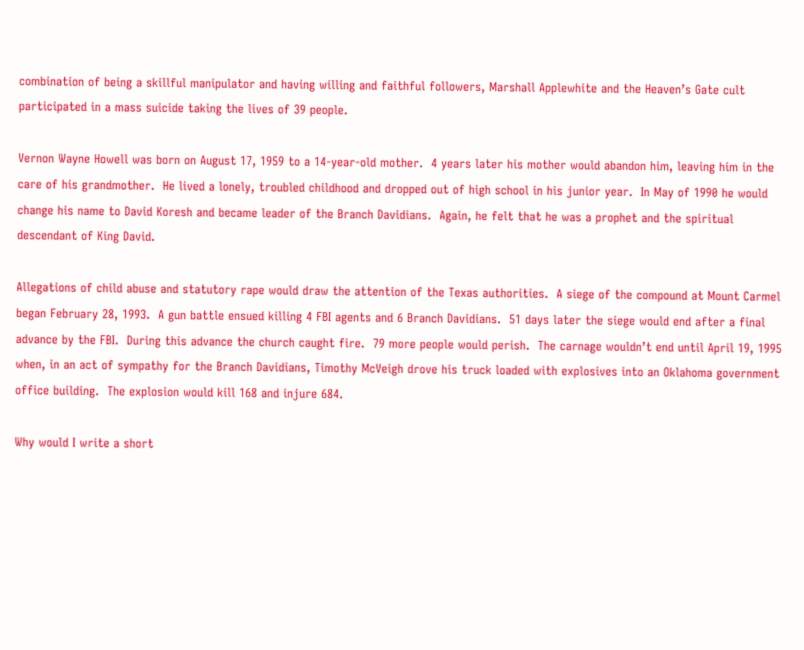combination of being a skillful manipulator and having willing and faithful followers, Marshall Applewhite and the Heaven’s Gate cult participated in a mass suicide taking the lives of 39 people.

Vernon Wayne Howell was born on August 17, 1959 to a 14-year-old mother.  4 years later his mother would abandon him, leaving him in the care of his grandmother.  He lived a lonely, troubled childhood and dropped out of high school in his junior year.  In May of 1990 he would change his name to David Koresh and became leader of the Branch Davidians.  Again, he felt that he was a prophet and the spiritual descendant of King David.

Allegations of child abuse and statutory rape would draw the attention of the Texas authorities.  A siege of the compound at Mount Carmel began February 28, 1993.  A gun battle ensued killing 4 FBI agents and 6 Branch Davidians.  51 days later the siege would end after a final advance by the FBI.  During this advance the church caught fire.  79 more people would perish.  The carnage wouldn’t end until April 19, 1995 when, in an act of sympathy for the Branch Davidians, Timothy McVeigh drove his truck loaded with explosives into an Oklahoma government office building.  The explosion would kill 168 and injure 684.

Why would I write a short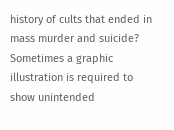history of cults that ended in mass murder and suicide?  Sometimes a graphic illustration is required to show unintended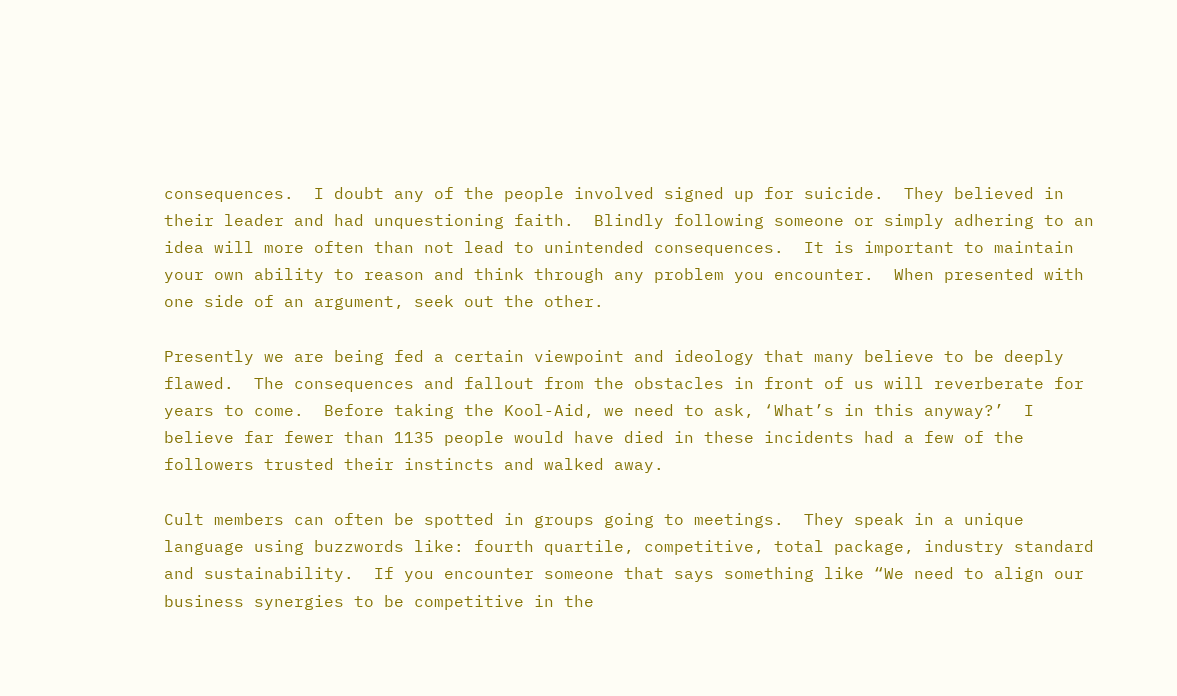consequences.  I doubt any of the people involved signed up for suicide.  They believed in their leader and had unquestioning faith.  Blindly following someone or simply adhering to an idea will more often than not lead to unintended consequences.  It is important to maintain your own ability to reason and think through any problem you encounter.  When presented with one side of an argument, seek out the other.

Presently we are being fed a certain viewpoint and ideology that many believe to be deeply flawed.  The consequences and fallout from the obstacles in front of us will reverberate for years to come.  Before taking the Kool-Aid, we need to ask, ‘What’s in this anyway?’  I believe far fewer than 1135 people would have died in these incidents had a few of the followers trusted their instincts and walked away.

Cult members can often be spotted in groups going to meetings.  They speak in a unique language using buzzwords like: fourth quartile, competitive, total package, industry standard and sustainability.  If you encounter someone that says something like “We need to align our business synergies to be competitive in the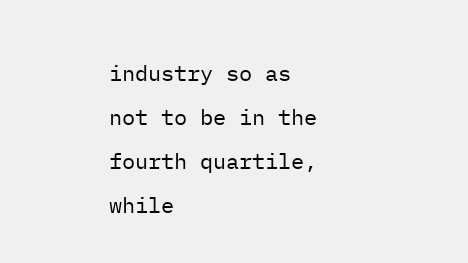industry so as not to be in the fourth quartile, while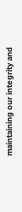maintaining our integrity and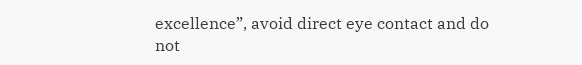excellence”, avoid direct eye contact and do not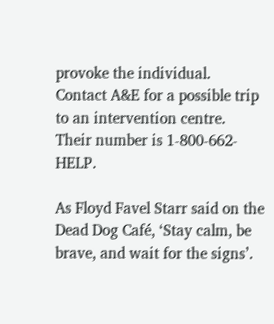provoke the individual.  Contact A&E for a possible trip to an intervention centre.  Their number is 1-800-662-HELP.

As Floyd Favel Starr said on the Dead Dog Café, ‘Stay calm, be brave, and wait for the signs’.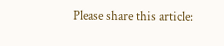Please share this article: